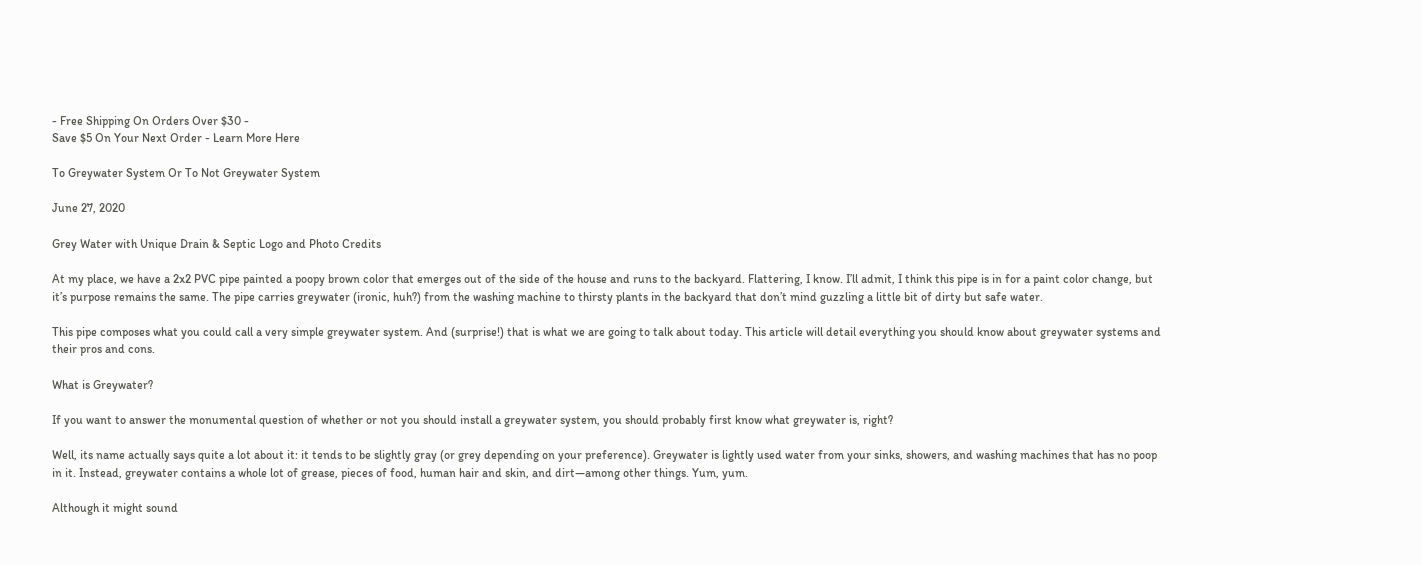- Free Shipping On Orders Over $30 -
Save $5 On Your Next Order - Learn More Here

To Greywater System Or To Not Greywater System

June 27, 2020

Grey Water with Unique Drain & Septic Logo and Photo Credits

At my place, we have a 2x2 PVC pipe painted a poopy brown color that emerges out of the side of the house and runs to the backyard. Flattering, I know. I’ll admit, I think this pipe is in for a paint color change, but it’s purpose remains the same. The pipe carries greywater (ironic, huh?) from the washing machine to thirsty plants in the backyard that don’t mind guzzling a little bit of dirty but safe water.

This pipe composes what you could call a very simple greywater system. And (surprise!) that is what we are going to talk about today. This article will detail everything you should know about greywater systems and their pros and cons.

What is Greywater?

If you want to answer the monumental question of whether or not you should install a greywater system, you should probably first know what greywater is, right?

Well, its name actually says quite a lot about it: it tends to be slightly gray (or grey depending on your preference). Greywater is lightly used water from your sinks, showers, and washing machines that has no poop in it. Instead, greywater contains a whole lot of grease, pieces of food, human hair and skin, and dirt—among other things. Yum, yum.

Although it might sound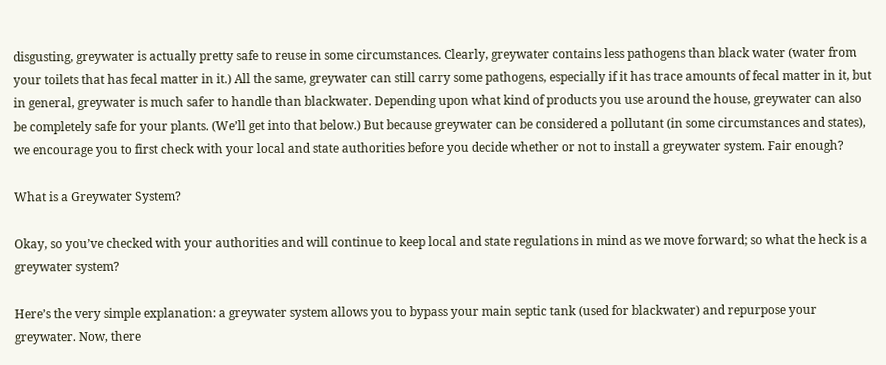disgusting, greywater is actually pretty safe to reuse in some circumstances. Clearly, greywater contains less pathogens than black water (water from your toilets that has fecal matter in it.) All the same, greywater can still carry some pathogens, especially if it has trace amounts of fecal matter in it, but in general, greywater is much safer to handle than blackwater. Depending upon what kind of products you use around the house, greywater can also be completely safe for your plants. (We’ll get into that below.) But because greywater can be considered a pollutant (in some circumstances and states), we encourage you to first check with your local and state authorities before you decide whether or not to install a greywater system. Fair enough?

What is a Greywater System?

Okay, so you’ve checked with your authorities and will continue to keep local and state regulations in mind as we move forward; so what the heck is a greywater system?

Here’s the very simple explanation: a greywater system allows you to bypass your main septic tank (used for blackwater) and repurpose your greywater. Now, there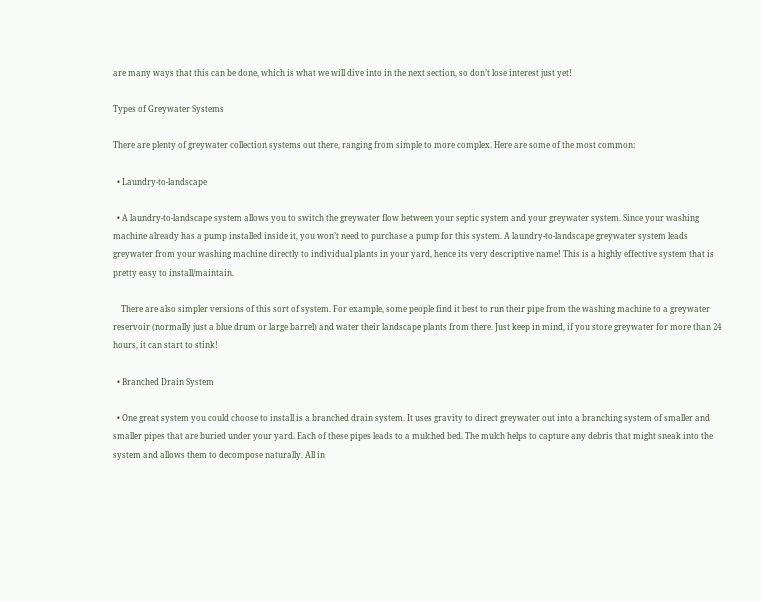are many ways that this can be done, which is what we will dive into in the next section, so don’t lose interest just yet!

Types of Greywater Systems

There are plenty of greywater collection systems out there, ranging from simple to more complex. Here are some of the most common:

  • Laundry-to-landscape

  • A laundry-to-landscape system allows you to switch the greywater flow between your septic system and your greywater system. Since your washing machine already has a pump installed inside it, you won’t need to purchase a pump for this system. A laundry-to-landscape greywater system leads greywater from your washing machine directly to individual plants in your yard, hence its very descriptive name! This is a highly effective system that is pretty easy to install/maintain.

    There are also simpler versions of this sort of system. For example, some people find it best to run their pipe from the washing machine to a greywater reservoir (normally just a blue drum or large barrel) and water their landscape plants from there. Just keep in mind, if you store greywater for more than 24 hours, it can start to stink!

  • Branched Drain System

  • One great system you could choose to install is a branched drain system. It uses gravity to direct greywater out into a branching system of smaller and smaller pipes that are buried under your yard. Each of these pipes leads to a mulched bed. The mulch helps to capture any debris that might sneak into the system and allows them to decompose naturally. All in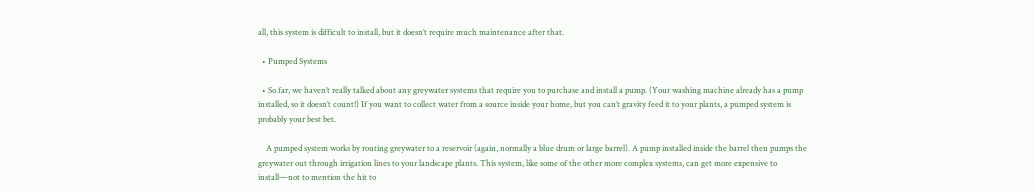all, this system is difficult to install, but it doesn’t require much maintenance after that.

  • Pumped Systems

  • So far, we haven’t really talked about any greywater systems that require you to purchase and install a pump. (Your washing machine already has a pump installed, so it doesn’t count!) If you want to collect water from a source inside your home, but you can’t gravity feed it to your plants, a pumped system is probably your best bet.

    A pumped system works by routing greywater to a reservoir (again, normally a blue drum or large barrel). A pump installed inside the barrel then pumps the greywater out through irrigation lines to your landscape plants. This system, like some of the other more complex systems, can get more expensive to install—not to mention the hit to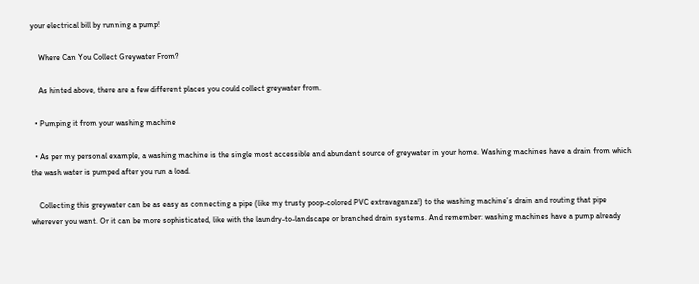your electrical bill by running a pump!

    Where Can You Collect Greywater From?

    As hinted above, there are a few different places you could collect greywater from.

  • Pumping it from your washing machine

  • As per my personal example, a washing machine is the single most accessible and abundant source of greywater in your home. Washing machines have a drain from which the wash water is pumped after you run a load.

    Collecting this greywater can be as easy as connecting a pipe (like my trusty poop-colored PVC extravaganza!) to the washing machine’s drain and routing that pipe wherever you want. Or it can be more sophisticated, like with the laundry-to-landscape or branched drain systems. And remember: washing machines have a pump already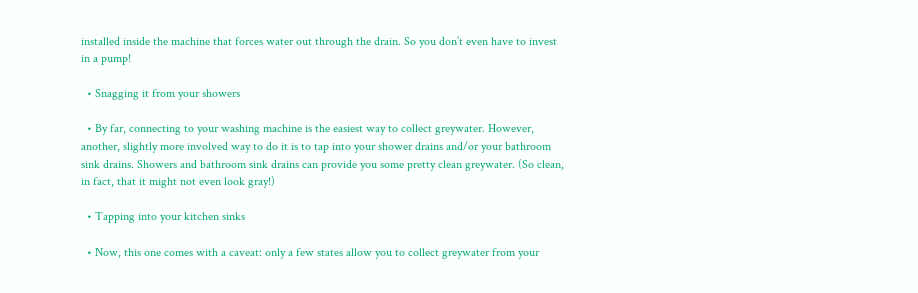installed inside the machine that forces water out through the drain. So you don’t even have to invest in a pump!

  • Snagging it from your showers

  • By far, connecting to your washing machine is the easiest way to collect greywater. However, another, slightly more involved way to do it is to tap into your shower drains and/or your bathroom sink drains. Showers and bathroom sink drains can provide you some pretty clean greywater. (So clean, in fact, that it might not even look gray!)

  • Tapping into your kitchen sinks

  • Now, this one comes with a caveat: only a few states allow you to collect greywater from your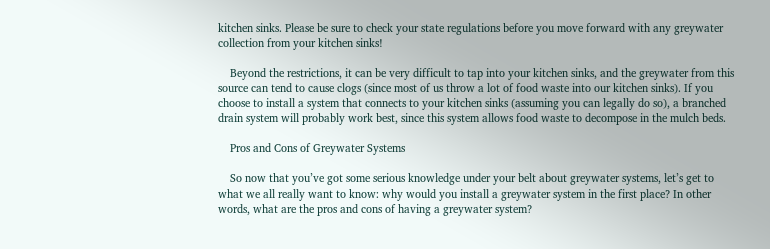kitchen sinks. Please be sure to check your state regulations before you move forward with any greywater collection from your kitchen sinks!

    Beyond the restrictions, it can be very difficult to tap into your kitchen sinks, and the greywater from this source can tend to cause clogs (since most of us throw a lot of food waste into our kitchen sinks). If you choose to install a system that connects to your kitchen sinks (assuming you can legally do so), a branched drain system will probably work best, since this system allows food waste to decompose in the mulch beds.

    Pros and Cons of Greywater Systems

    So now that you’ve got some serious knowledge under your belt about greywater systems, let’s get to what we all really want to know: why would you install a greywater system in the first place? In other words, what are the pros and cons of having a greywater system?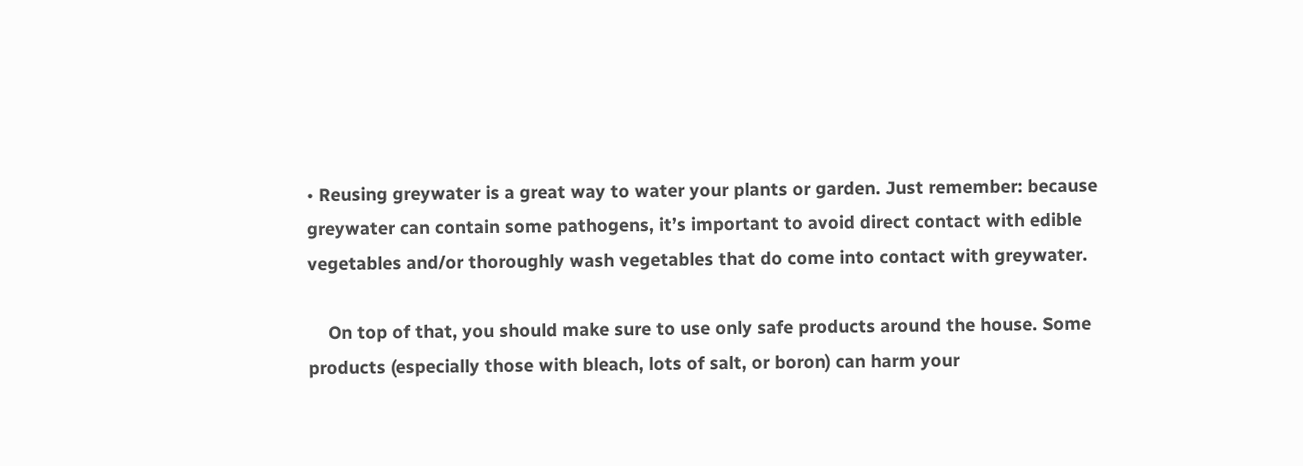• Reusing greywater is a great way to water your plants or garden. Just remember: because greywater can contain some pathogens, it’s important to avoid direct contact with edible vegetables and/or thoroughly wash vegetables that do come into contact with greywater.

    On top of that, you should make sure to use only safe products around the house. Some products (especially those with bleach, lots of salt, or boron) can harm your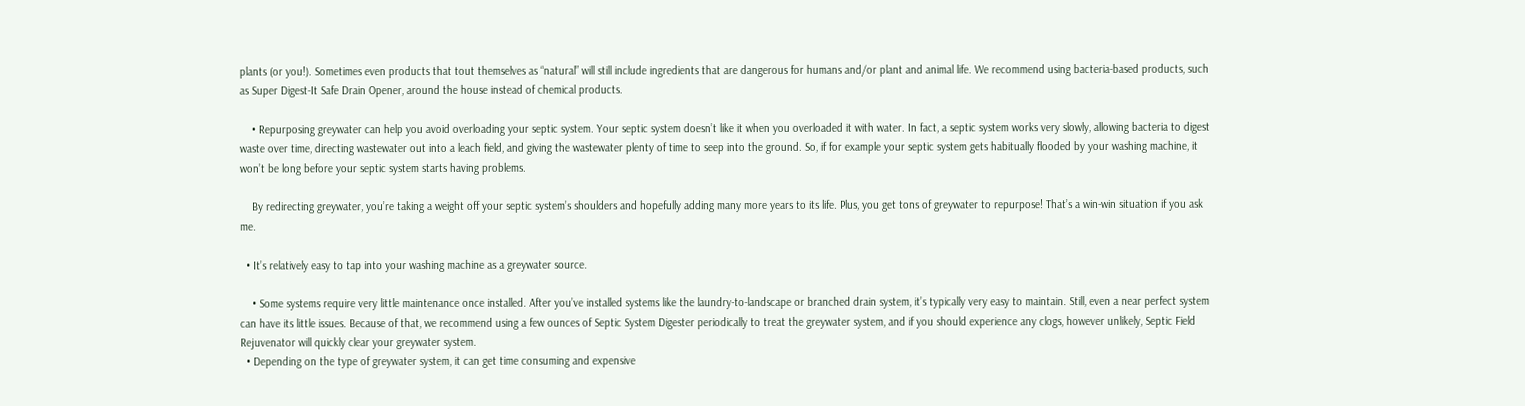plants (or you!). Sometimes even products that tout themselves as “natural” will still include ingredients that are dangerous for humans and/or plant and animal life. We recommend using bacteria-based products, such as Super Digest-It Safe Drain Opener, around the house instead of chemical products.

    • Repurposing greywater can help you avoid overloading your septic system. Your septic system doesn’t like it when you overloaded it with water. In fact, a septic system works very slowly, allowing bacteria to digest waste over time, directing wastewater out into a leach field, and giving the wastewater plenty of time to seep into the ground. So, if for example your septic system gets habitually flooded by your washing machine, it won’t be long before your septic system starts having problems.

    By redirecting greywater, you’re taking a weight off your septic system’s shoulders and hopefully adding many more years to its life. Plus, you get tons of greywater to repurpose! That’s a win-win situation if you ask me.

  • It’s relatively easy to tap into your washing machine as a greywater source.

    • Some systems require very little maintenance once installed. After you’ve installed systems like the laundry-to-landscape or branched drain system, it’s typically very easy to maintain. Still, even a near perfect system can have its little issues. Because of that, we recommend using a few ounces of Septic System Digester periodically to treat the greywater system, and if you should experience any clogs, however unlikely, Septic Field Rejuvenator will quickly clear your greywater system.
  • Depending on the type of greywater system, it can get time consuming and expensive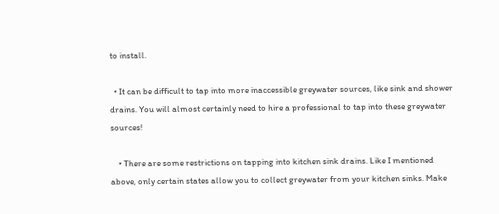to install.

  • It can be difficult to tap into more inaccessible greywater sources, like sink and shower drains. You will almost certainly need to hire a professional to tap into these greywater sources!

    • There are some restrictions on tapping into kitchen sink drains. Like I mentioned above, only certain states allow you to collect greywater from your kitchen sinks. Make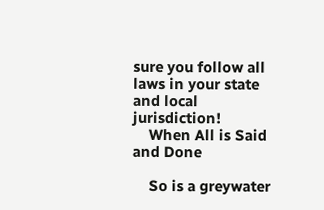sure you follow all laws in your state and local jurisdiction!
    When All is Said and Done

    So is a greywater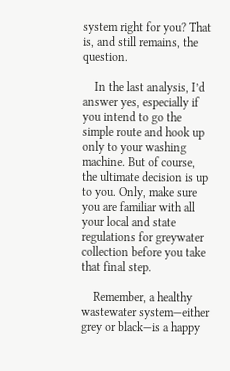system right for you? That is, and still remains, the question.

    In the last analysis, I’d answer yes, especially if you intend to go the simple route and hook up only to your washing machine. But of course, the ultimate decision is up to you. Only, make sure you are familiar with all your local and state regulations for greywater collection before you take that final step.

    Remember, a healthy wastewater system—either grey or black—is a happy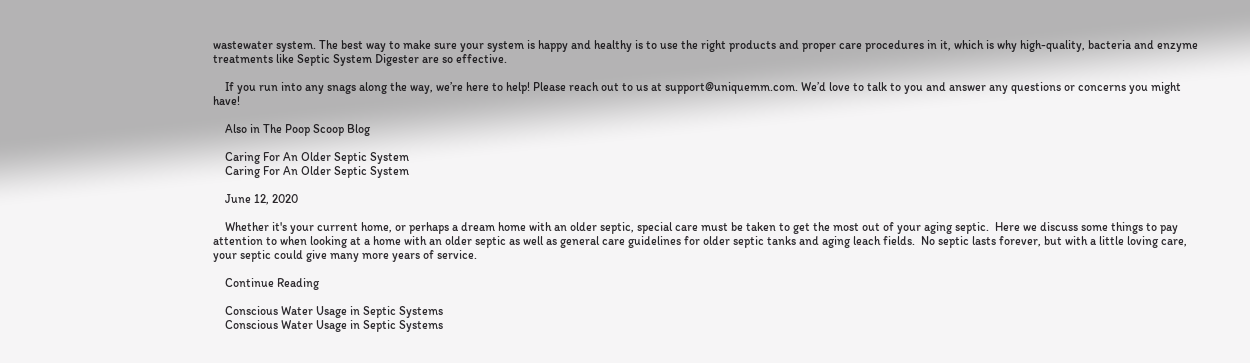wastewater system. The best way to make sure your system is happy and healthy is to use the right products and proper care procedures in it, which is why high-quality, bacteria and enzyme treatments like Septic System Digester are so effective.

    If you run into any snags along the way, we’re here to help! Please reach out to us at support@uniquemm.com. We’d love to talk to you and answer any questions or concerns you might have!

    Also in The Poop Scoop Blog

    Caring For An Older Septic System
    Caring For An Older Septic System

    June 12, 2020

    Whether it's your current home, or perhaps a dream home with an older septic, special care must be taken to get the most out of your aging septic.  Here we discuss some things to pay attention to when looking at a home with an older septic as well as general care guidelines for older septic tanks and aging leach fields.  No septic lasts forever, but with a little loving care, your septic could give many more years of service.

    Continue Reading

    Conscious Water Usage in Septic Systems
    Conscious Water Usage in Septic Systems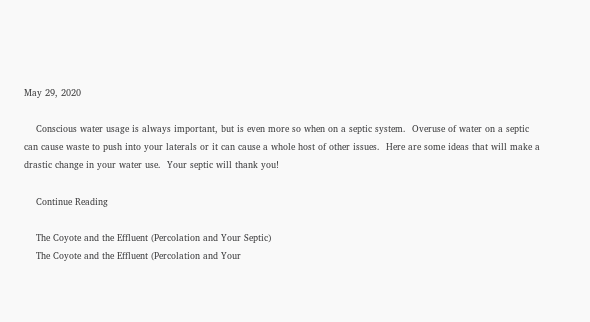May 29, 2020

    Conscious water usage is always important, but is even more so when on a septic system.  Overuse of water on a septic can cause waste to push into your laterals or it can cause a whole host of other issues.  Here are some ideas that will make a drastic change in your water use.  Your septic will thank you!

    Continue Reading

    The Coyote and the Effluent (Percolation and Your Septic)
    The Coyote and the Effluent (Percolation and Your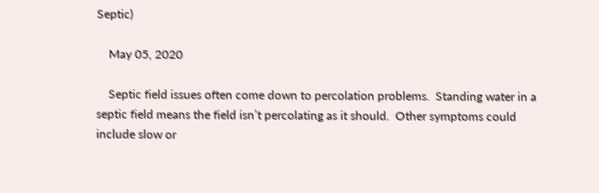Septic)

    May 05, 2020

    Septic field issues often come down to percolation problems.  Standing water in a septic field means the field isn’t percolating as it should.  Other symptoms could include slow or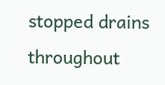stopped drains throughout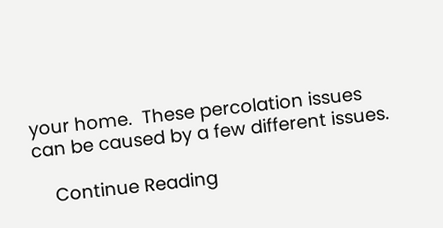your home.  These percolation issues can be caused by a few different issues.

    Continue Reading